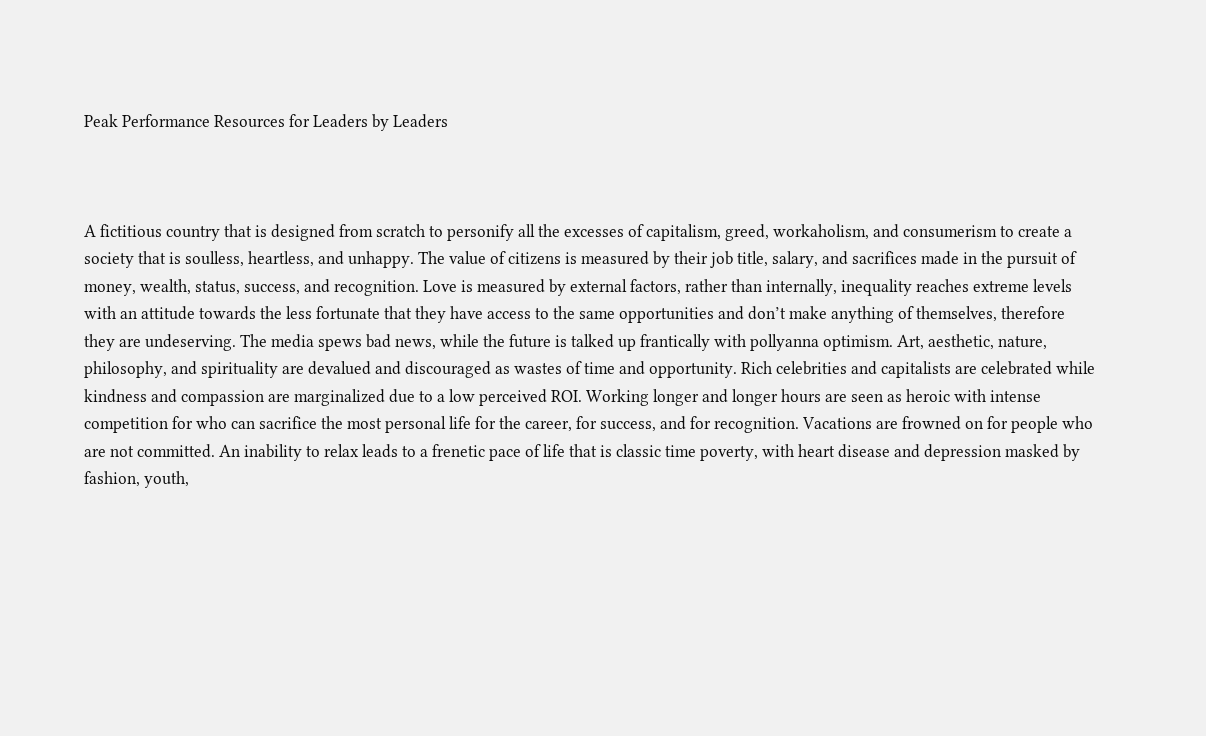Peak Performance Resources for Leaders by Leaders



A fictitious country that is designed from scratch to personify all the excesses of capitalism, greed, workaholism, and consumerism to create a society that is soulless, heartless, and unhappy. The value of citizens is measured by their job title, salary, and sacrifices made in the pursuit of money, wealth, status, success, and recognition. Love is measured by external factors, rather than internally, inequality reaches extreme levels with an attitude towards the less fortunate that they have access to the same opportunities and don’t make anything of themselves, therefore they are undeserving. The media spews bad news, while the future is talked up frantically with pollyanna optimism. Art, aesthetic, nature, philosophy, and spirituality are devalued and discouraged as wastes of time and opportunity. Rich celebrities and capitalists are celebrated while kindness and compassion are marginalized due to a low perceived ROI. Working longer and longer hours are seen as heroic with intense competition for who can sacrifice the most personal life for the career, for success, and for recognition. Vacations are frowned on for people who are not committed. An inability to relax leads to a frenetic pace of life that is classic time poverty, with heart disease and depression masked by fashion, youth,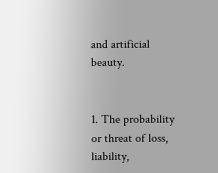and artificial beauty.


1. The probability or threat of loss, liability,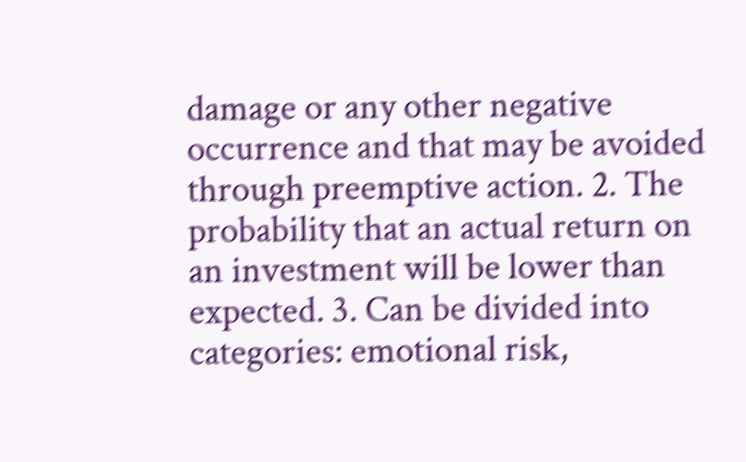damage or any other negative occurrence and that may be avoided through preemptive action. 2. The probability that an actual return on an investment will be lower than expected. 3. Can be divided into categories: emotional risk,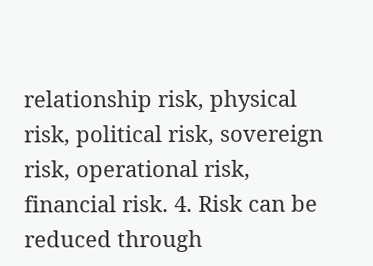relationship risk, physical risk, political risk, sovereign risk, operational risk, financial risk. 4. Risk can be reduced through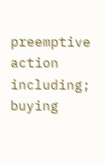preemptive action including; buying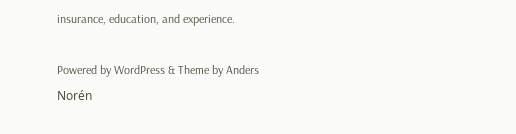insurance, education, and experience.

Powered by WordPress & Theme by Anders Norén